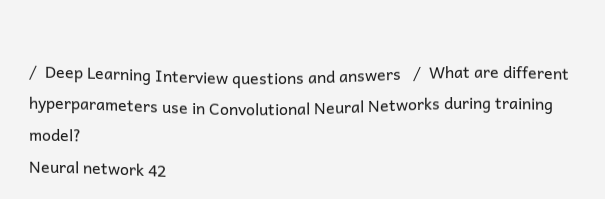/  Deep Learning Interview questions and answers   /  What are different hyperparameters use in Convolutional Neural Networks during training model?
Neural network 42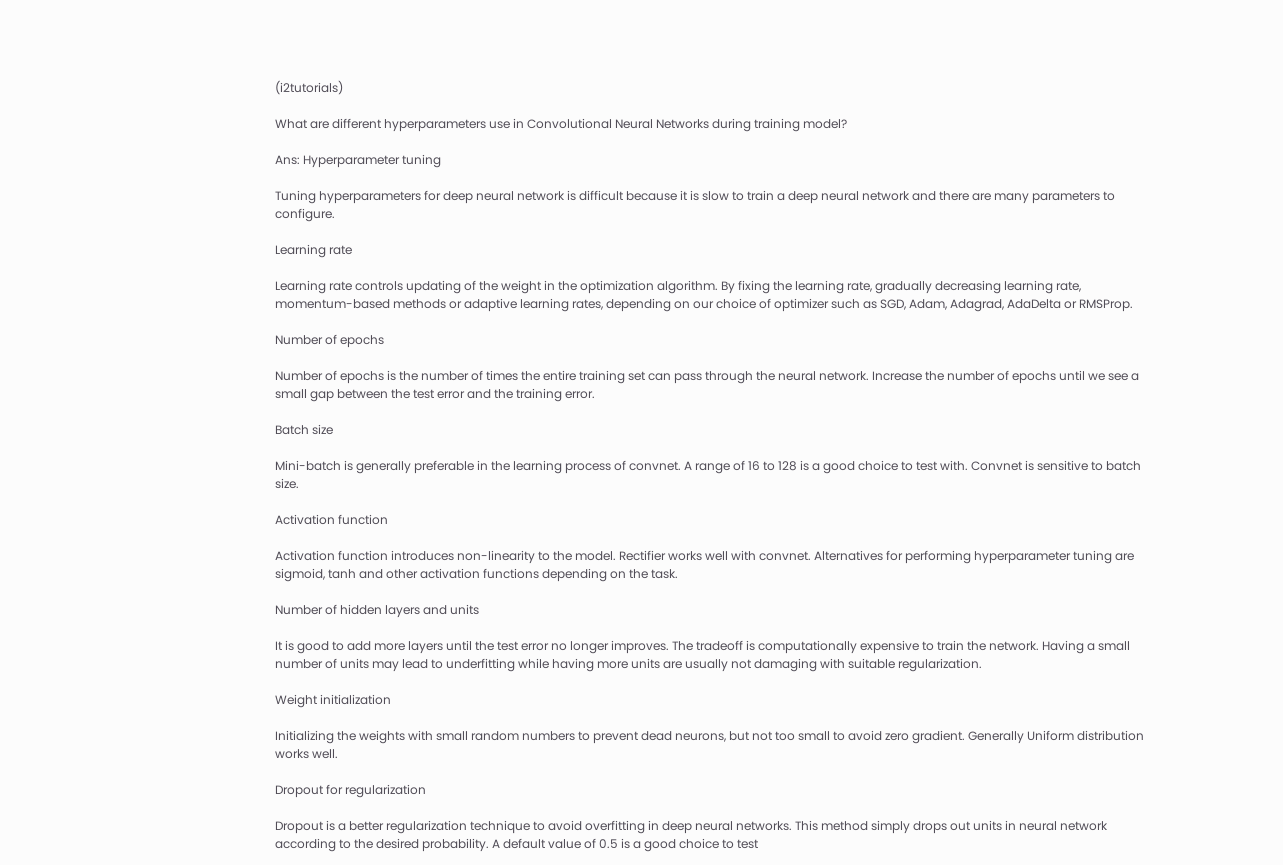(i2tutorials)

What are different hyperparameters use in Convolutional Neural Networks during training model?

Ans: Hyperparameter tuning

Tuning hyperparameters for deep neural network is difficult because it is slow to train a deep neural network and there are many parameters to configure.

Learning rate

Learning rate controls updating of the weight in the optimization algorithm. By fixing the learning rate, gradually decreasing learning rate, momentum-based methods or adaptive learning rates, depending on our choice of optimizer such as SGD, Adam, Adagrad, AdaDelta or RMSProp.

Number of epochs

Number of epochs is the number of times the entire training set can pass through the neural network. Increase the number of epochs until we see a small gap between the test error and the training error.

Batch size

Mini-batch is generally preferable in the learning process of convnet. A range of 16 to 128 is a good choice to test with. Convnet is sensitive to batch size.

Activation function

Activation function introduces non-linearity to the model. Rectifier works well with convnet. Alternatives for performing hyperparameter tuning are sigmoid, tanh and other activation functions depending on the task.

Number of hidden layers and units

It is good to add more layers until the test error no longer improves. The tradeoff is computationally expensive to train the network. Having a small number of units may lead to underfitting while having more units are usually not damaging with suitable regularization.

Weight initialization

Initializing the weights with small random numbers to prevent dead neurons, but not too small to avoid zero gradient. Generally Uniform distribution works well.

Dropout for regularization

Dropout is a better regularization technique to avoid overfitting in deep neural networks. This method simply drops out units in neural network according to the desired probability. A default value of 0.5 is a good choice to test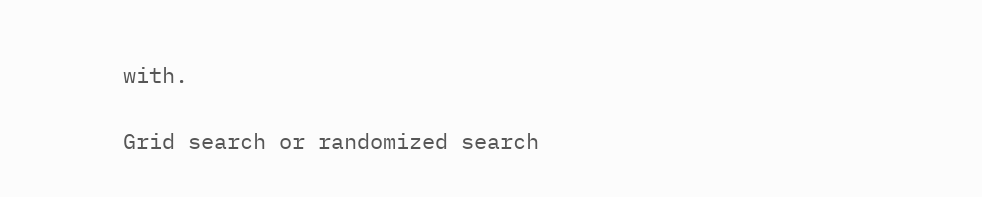with.

Grid search or randomized search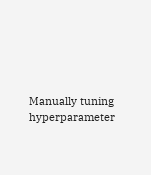Manually tuning hyperparameter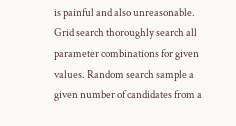is painful and also unreasonable. Grid search thoroughly search all parameter combinations for given values. Random search sample a given number of candidates from a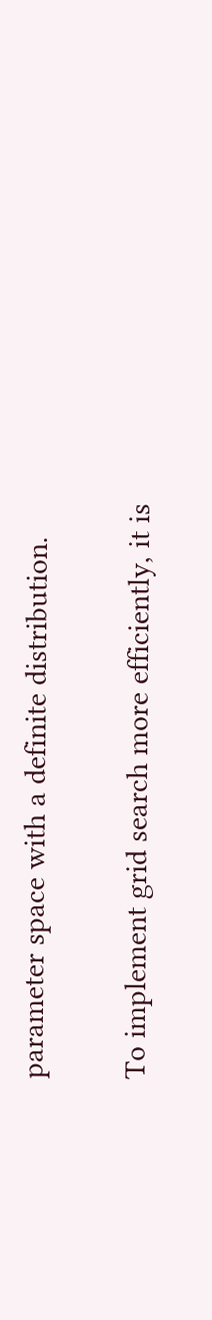parameter space with a definite distribution.

To implement grid search more efficiently, it is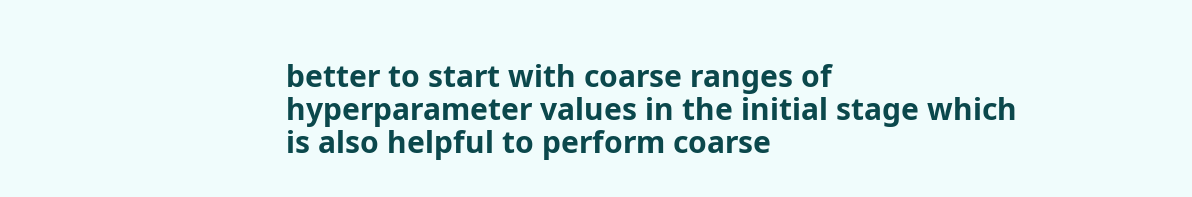better to start with coarse ranges of hyperparameter values in the initial stage which is also helpful to perform coarse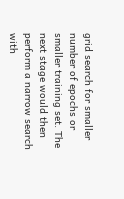grid search for smaller number of epochs or smaller training set. The next stage would then perform a narrow search with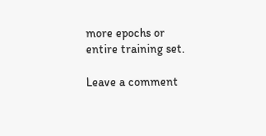more epochs or entire training set.

Leave a comment